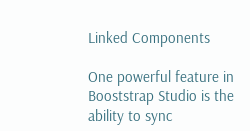Linked Components

One powerful feature in Booststrap Studio is the ability to sync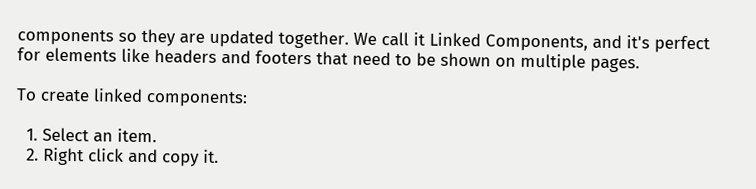components so they are updated together. We call it Linked Components, and it's perfect for elements like headers and footers that need to be shown on multiple pages.

To create linked components:

  1. Select an item.
  2. Right click and copy it.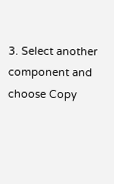3. Select another component and choose Copy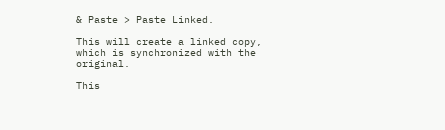& Paste > Paste Linked.

This will create a linked copy, which is synchronized with the original.

This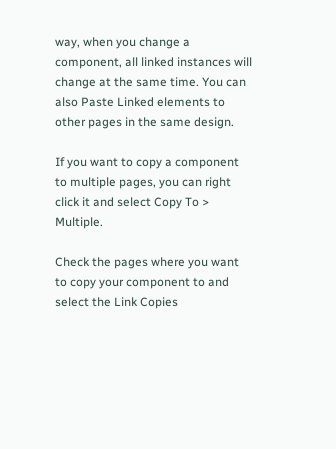way, when you change a component, all linked instances will change at the same time. You can also Paste Linked elements to other pages in the same design.

If you want to copy a component to multiple pages, you can right click it and select Copy To > Multiple.

Check the pages where you want to copy your component to and select the Link Copies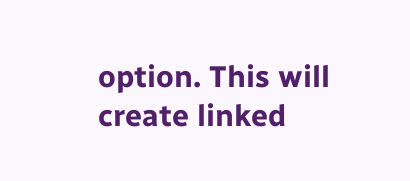option. This will create linked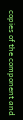copies of the component and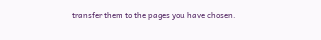transfer them to the pages you have chosen.